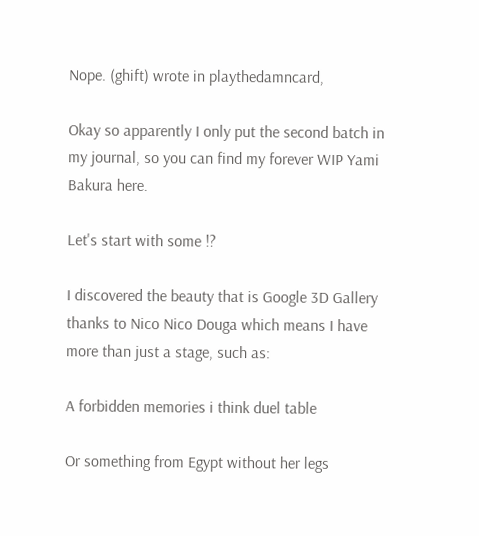Nope. (ghift) wrote in playthedamncard,

Okay so apparently I only put the second batch in my journal, so you can find my forever WIP Yami Bakura here.

Let's start with some !?

I discovered the beauty that is Google 3D Gallery thanks to Nico Nico Douga which means I have more than just a stage, such as:

A forbidden memories i think duel table

Or something from Egypt without her legs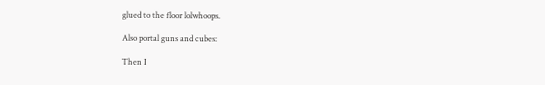glued to the floor lolwhoops.

Also portal guns and cubes:

Then I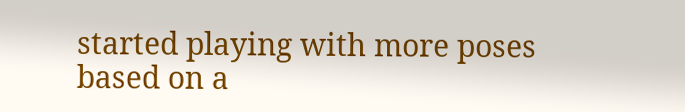started playing with more poses based on a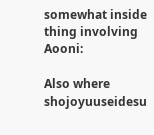somewhat inside thing involving Aooni:

Also where shojoyuuseidesu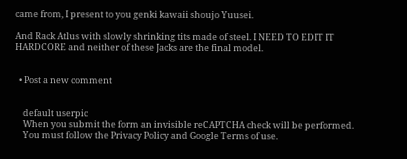came from, I present to you genki kawaii shoujo Yuusei.

And Rack Atlus with slowly shrinking tits made of steel. I NEED TO EDIT IT HARDCORE and neither of these Jacks are the final model.


  • Post a new comment


    default userpic
    When you submit the form an invisible reCAPTCHA check will be performed.
    You must follow the Privacy Policy and Google Terms of use.